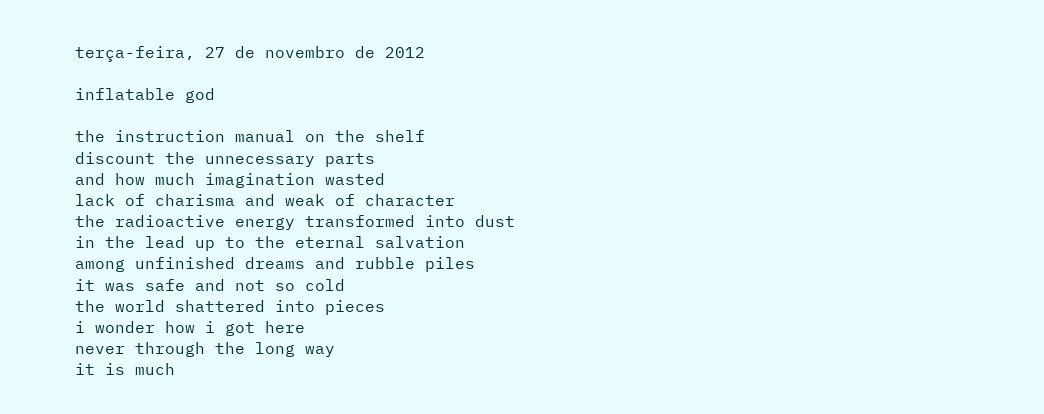terça-feira, 27 de novembro de 2012

inflatable god

the instruction manual on the shelf
discount the unnecessary parts
and how much imagination wasted
lack of charisma and weak of character
the radioactive energy transformed into dust
in the lead up to the eternal salvation
among unfinished dreams and rubble piles
it was safe and not so cold
the world shattered into pieces
i wonder how i got here
never through the long way
it is much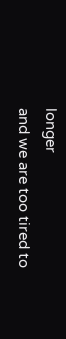longer
and we are too tired to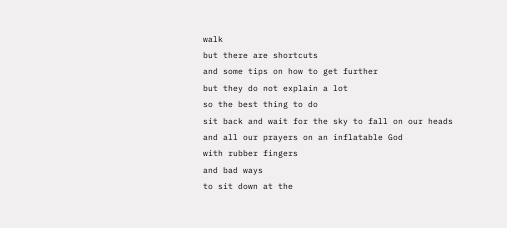walk
but there are shortcuts
and some tips on how to get further
but they do not explain a lot
so the best thing to do
sit back and wait for the sky to fall on our heads
and all our prayers on an inflatable God
with rubber fingers
and bad ways
to sit down at the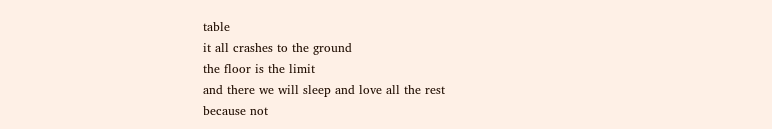table
it all crashes to the ground
the floor is the limit
and there we will sleep and love all the rest
because not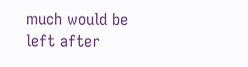much would be left after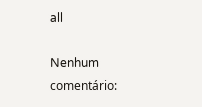all

Nenhum comentário: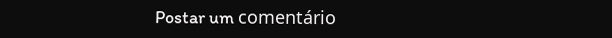Postar um comentário